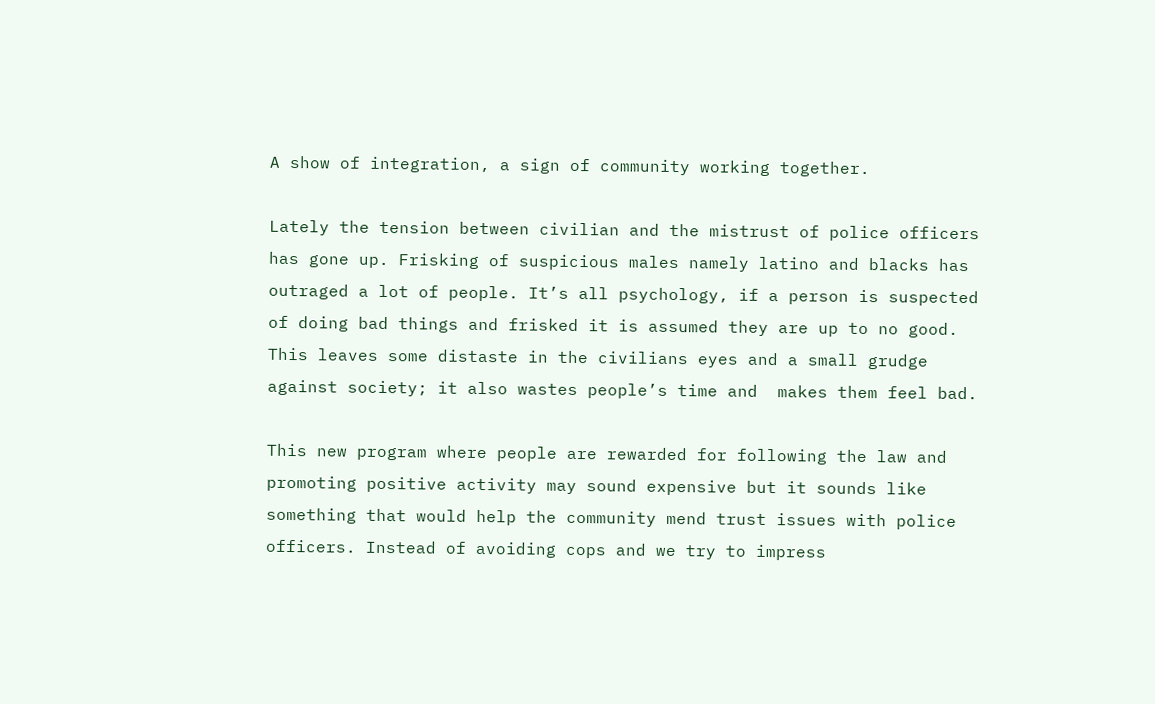A show of integration, a sign of community working together.

Lately the tension between civilian and the mistrust of police officers has gone up. Frisking of suspicious males namely latino and blacks has outraged a lot of people. It’s all psychology, if a person is suspected of doing bad things and frisked it is assumed they are up to no good. This leaves some distaste in the civilians eyes and a small grudge against society; it also wastes people’s time and  makes them feel bad.

This new program where people are rewarded for following the law and promoting positive activity may sound expensive but it sounds like something that would help the community mend trust issues with police officers. Instead of avoiding cops and we try to impress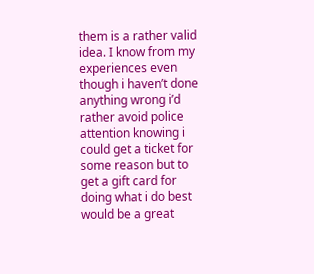them is a rather valid idea. I know from my experiences even though i haven’t done anything wrong i’d rather avoid police attention knowing i could get a ticket for some reason but to get a gift card for doing what i do best would be a great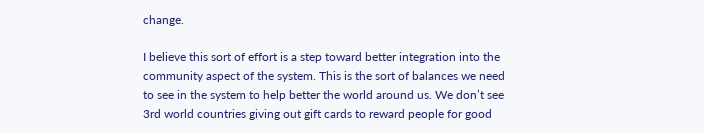change.

I believe this sort of effort is a step toward better integration into the community aspect of the system. This is the sort of balances we need to see in the system to help better the world around us. We don’t see 3rd world countries giving out gift cards to reward people for good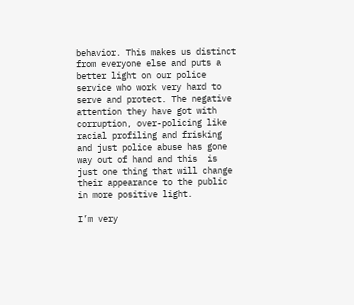behavior. This makes us distinct from everyone else and puts a better light on our police service who work very hard to serve and protect. The negative attention they have got with corruption, over-policing like racial profiling and frisking and just police abuse has gone way out of hand and this  is just one thing that will change their appearance to the public in more positive light.

I’m very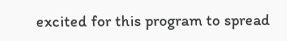excited for this program to spread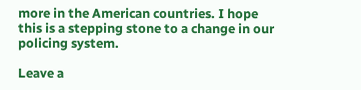more in the American countries. I hope this is a stepping stone to a change in our policing system.

Leave a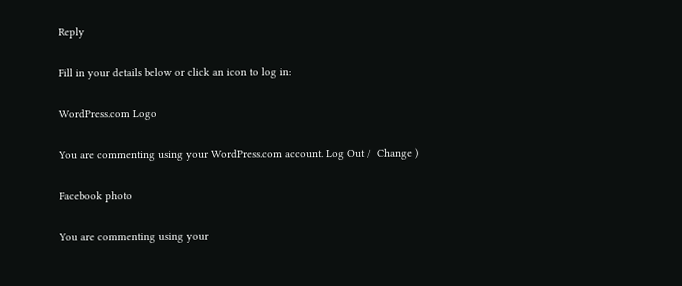Reply

Fill in your details below or click an icon to log in:

WordPress.com Logo

You are commenting using your WordPress.com account. Log Out /  Change )

Facebook photo

You are commenting using your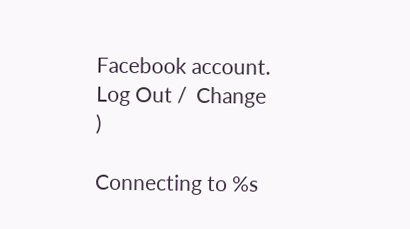Facebook account. Log Out /  Change )

Connecting to %s